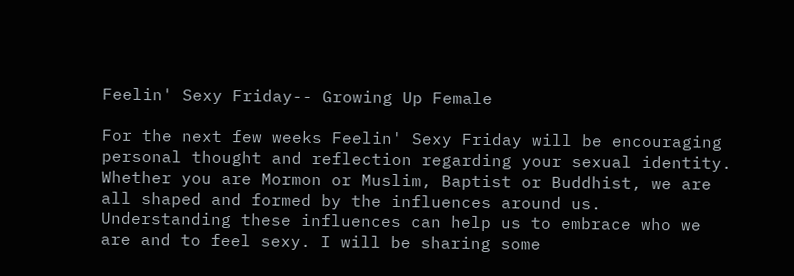Feelin' Sexy Friday-- Growing Up Female

For the next few weeks Feelin' Sexy Friday will be encouraging personal thought and reflection regarding your sexual identity. Whether you are Mormon or Muslim, Baptist or Buddhist, we are all shaped and formed by the influences around us. Understanding these influences can help us to embrace who we are and to feel sexy. I will be sharing some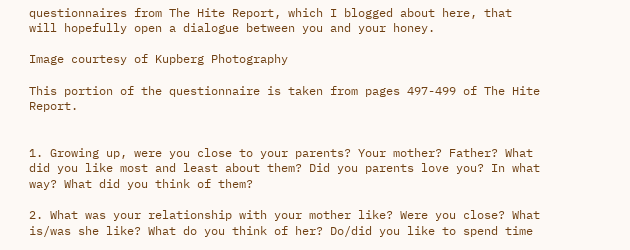questionnaires from The Hite Report, which I blogged about here, that will hopefully open a dialogue between you and your honey.

Image courtesy of Kupberg Photography

This portion of the questionnaire is taken from pages 497-499 of The Hite Report.


1. Growing up, were you close to your parents? Your mother? Father? What did you like most and least about them? Did you parents love you? In what way? What did you think of them?

2. What was your relationship with your mother like? Were you close? What is/was she like? What do you think of her? Do/did you like to spend time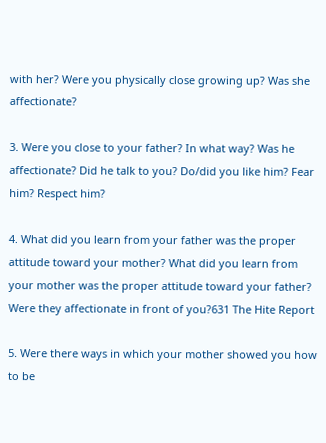with her? Were you physically close growing up? Was she affectionate?

3. Were you close to your father? In what way? Was he affectionate? Did he talk to you? Do/did you like him? Fear him? Respect him?

4. What did you learn from your father was the proper attitude toward your mother? What did you learn from your mother was the proper attitude toward your father? Were they affectionate in front of you?631 The Hite Report

5. Were there ways in which your mother showed you how to be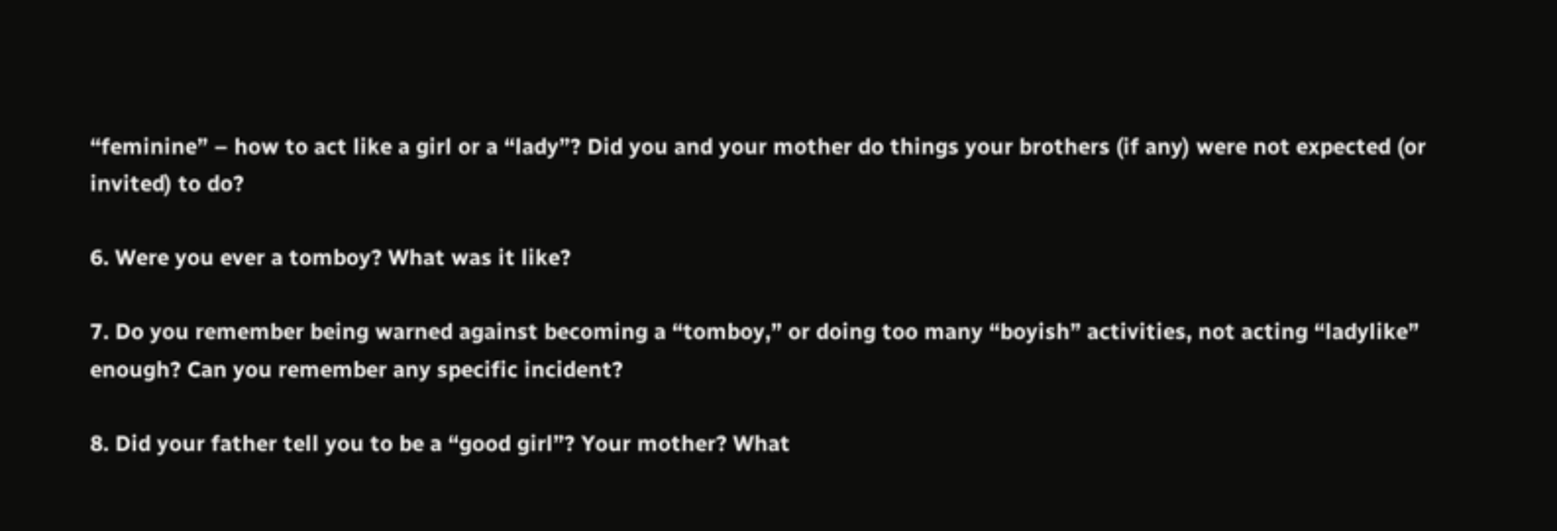“feminine” – how to act like a girl or a “lady”? Did you and your mother do things your brothers (if any) were not expected (or invited) to do?

6. Were you ever a tomboy? What was it like?

7. Do you remember being warned against becoming a “tomboy,” or doing too many “boyish” activities, not acting “ladylike” enough? Can you remember any specific incident?

8. Did your father tell you to be a “good girl”? Your mother? What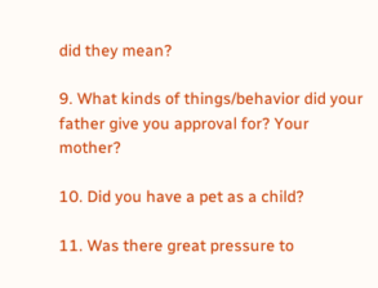did they mean?

9. What kinds of things/behavior did your father give you approval for? Your mother?

10. Did you have a pet as a child?

11. Was there great pressure to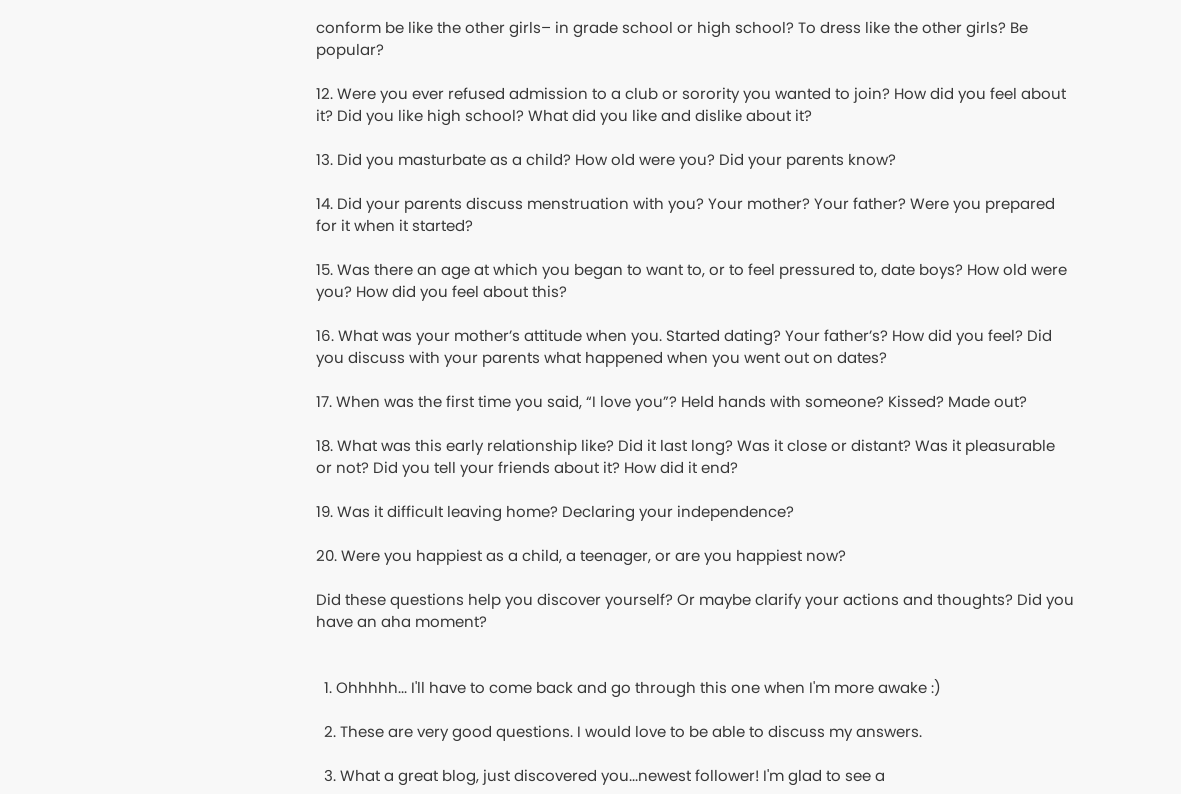conform be like the other girls– in grade school or high school? To dress like the other girls? Be popular?

12. Were you ever refused admission to a club or sorority you wanted to join? How did you feel about it? Did you like high school? What did you like and dislike about it?

13. Did you masturbate as a child? How old were you? Did your parents know?

14. Did your parents discuss menstruation with you? Your mother? Your father? Were you prepared for it when it started?

15. Was there an age at which you began to want to, or to feel pressured to, date boys? How old were you? How did you feel about this?

16. What was your mother’s attitude when you. Started dating? Your father’s? How did you feel? Did you discuss with your parents what happened when you went out on dates?

17. When was the first time you said, “I love you”? Held hands with someone? Kissed? Made out?

18. What was this early relationship like? Did it last long? Was it close or distant? Was it pleasurable or not? Did you tell your friends about it? How did it end?

19. Was it difficult leaving home? Declaring your independence?

20. Were you happiest as a child, a teenager, or are you happiest now?

Did these questions help you discover yourself? Or maybe clarify your actions and thoughts? Did you have an aha moment?


  1. Ohhhhh... I'll have to come back and go through this one when I'm more awake :)

  2. These are very good questions. I would love to be able to discuss my answers.

  3. What a great blog, just discovered you...newest follower! I'm glad to see a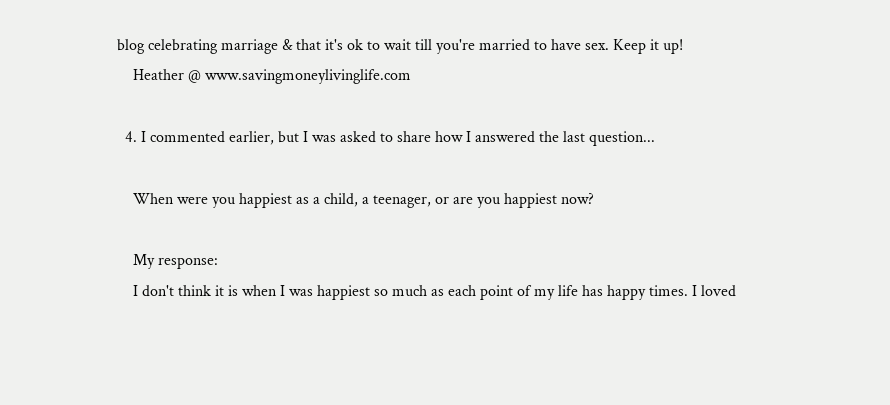blog celebrating marriage & that it's ok to wait till you're married to have sex. Keep it up!
    Heather @ www.savingmoneylivinglife.com

  4. I commented earlier, but I was asked to share how I answered the last question...

    When were you happiest as a child, a teenager, or are you happiest now?

    My response:
    I don't think it is when I was happiest so much as each point of my life has happy times. I loved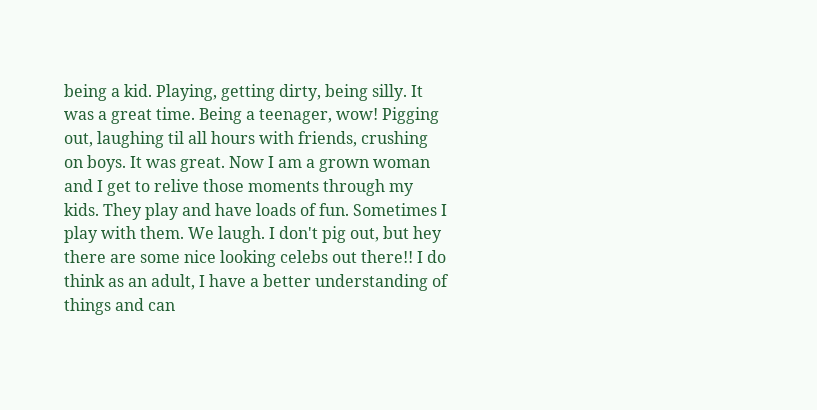being a kid. Playing, getting dirty, being silly. It was a great time. Being a teenager, wow! Pigging out, laughing til all hours with friends, crushing on boys. It was great. Now I am a grown woman and I get to relive those moments through my kids. They play and have loads of fun. Sometimes I play with them. We laugh. I don't pig out, but hey there are some nice looking celebs out there!! I do think as an adult, I have a better understanding of things and can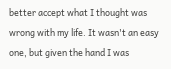better accept what I thought was wrong with my life. It wasn't an easy one, but given the hand I was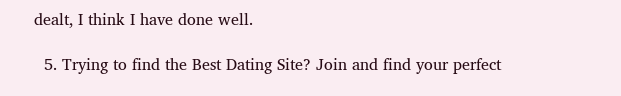dealt, I think I have done well.

  5. Trying to find the Best Dating Site? Join and find your perfect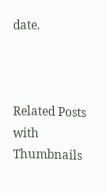date.



Related Posts with Thumbnails